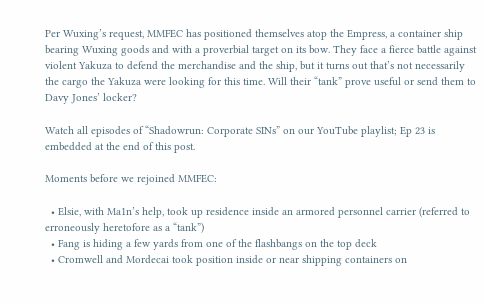Per Wuxing’s request, MMFEC has positioned themselves atop the Empress, a container ship bearing Wuxing goods and with a proverbial target on its bow. They face a fierce battle against violent Yakuza to defend the merchandise and the ship, but it turns out that’s not necessarily the cargo the Yakuza were looking for this time. Will their “tank” prove useful or send them to Davy Jones’ locker?

Watch all episodes of “Shadowrun: Corporate SINs” on our YouTube playlist; Ep 23 is embedded at the end of this post.

Moments before we rejoined MMFEC:

  • Elsie, with Ma1n’s help, took up residence inside an armored personnel carrier (referred to erroneously heretofore as a “tank”)
  • Fang is hiding a few yards from one of the flashbangs on the top deck
  • Cromwell and Mordecai took position inside or near shipping containers on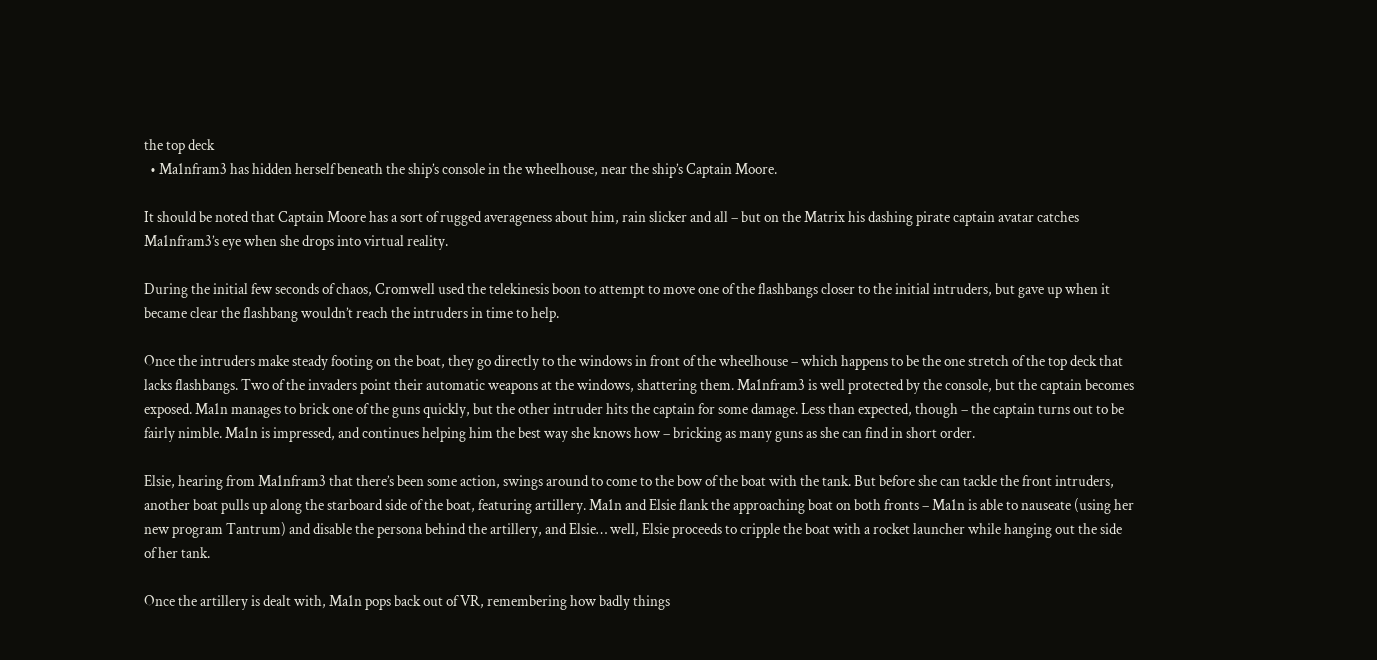the top deck
  • Ma1nfram3 has hidden herself beneath the ship’s console in the wheelhouse, near the ship’s Captain Moore.

It should be noted that Captain Moore has a sort of rugged averageness about him, rain slicker and all – but on the Matrix his dashing pirate captain avatar catches Ma1nfram3’s eye when she drops into virtual reality.

During the initial few seconds of chaos, Cromwell used the telekinesis boon to attempt to move one of the flashbangs closer to the initial intruders, but gave up when it became clear the flashbang wouldn’t reach the intruders in time to help.

Once the intruders make steady footing on the boat, they go directly to the windows in front of the wheelhouse – which happens to be the one stretch of the top deck that lacks flashbangs. Two of the invaders point their automatic weapons at the windows, shattering them. Ma1nfram3 is well protected by the console, but the captain becomes exposed. Ma1n manages to brick one of the guns quickly, but the other intruder hits the captain for some damage. Less than expected, though – the captain turns out to be fairly nimble. Ma1n is impressed, and continues helping him the best way she knows how – bricking as many guns as she can find in short order.

Elsie, hearing from Ma1nfram3 that there’s been some action, swings around to come to the bow of the boat with the tank. But before she can tackle the front intruders, another boat pulls up along the starboard side of the boat, featuring artillery. Ma1n and Elsie flank the approaching boat on both fronts – Ma1n is able to nauseate (using her new program Tantrum) and disable the persona behind the artillery, and Elsie… well, Elsie proceeds to cripple the boat with a rocket launcher while hanging out the side of her tank.

Once the artillery is dealt with, Ma1n pops back out of VR, remembering how badly things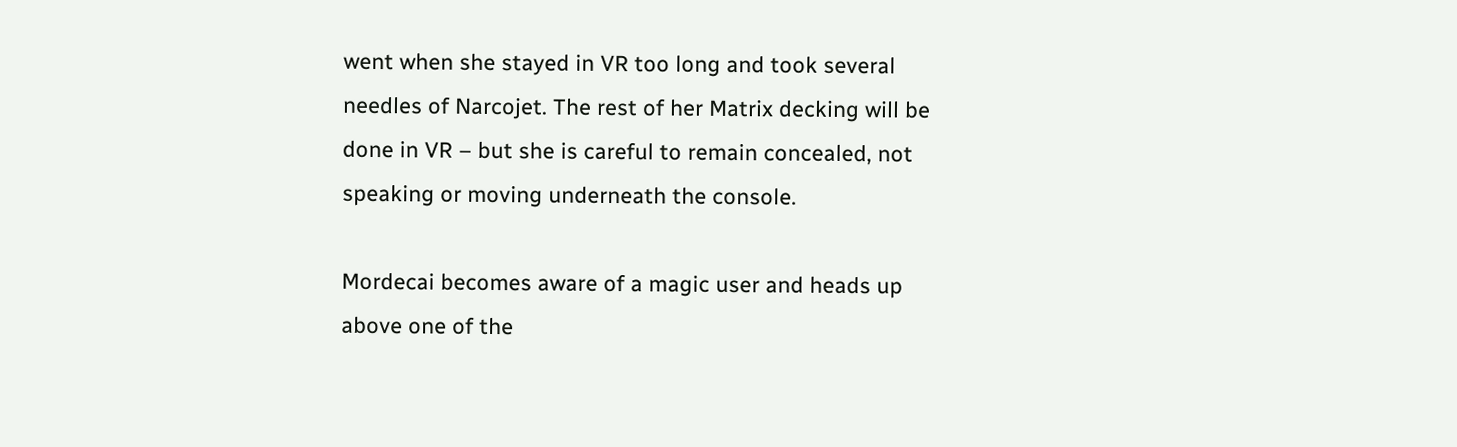went when she stayed in VR too long and took several needles of Narcojet. The rest of her Matrix decking will be done in VR – but she is careful to remain concealed, not speaking or moving underneath the console.

Mordecai becomes aware of a magic user and heads up above one of the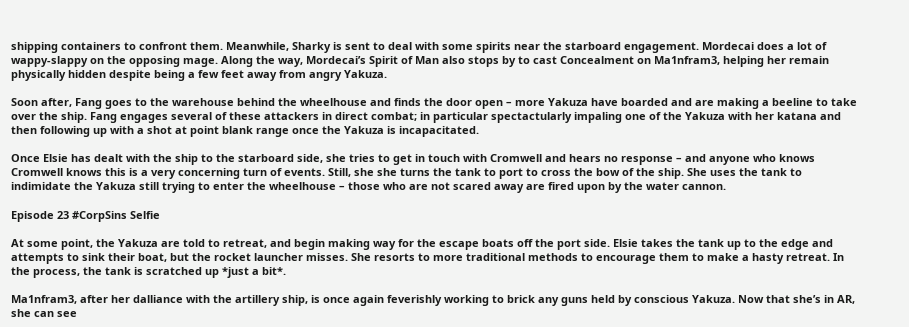shipping containers to confront them. Meanwhile, Sharky is sent to deal with some spirits near the starboard engagement. Mordecai does a lot of wappy-slappy on the opposing mage. Along the way, Mordecai’s Spirit of Man also stops by to cast Concealment on Ma1nfram3, helping her remain physically hidden despite being a few feet away from angry Yakuza.

Soon after, Fang goes to the warehouse behind the wheelhouse and finds the door open – more Yakuza have boarded and are making a beeline to take over the ship. Fang engages several of these attackers in direct combat; in particular spectactularly impaling one of the Yakuza with her katana and then following up with a shot at point blank range once the Yakuza is incapacitated.

Once Elsie has dealt with the ship to the starboard side, she tries to get in touch with Cromwell and hears no response – and anyone who knows Cromwell knows this is a very concerning turn of events. Still, she she turns the tank to port to cross the bow of the ship. She uses the tank to indimidate the Yakuza still trying to enter the wheelhouse – those who are not scared away are fired upon by the water cannon.

Episode 23 #CorpSins Selfie

At some point, the Yakuza are told to retreat, and begin making way for the escape boats off the port side. Elsie takes the tank up to the edge and attempts to sink their boat, but the rocket launcher misses. She resorts to more traditional methods to encourage them to make a hasty retreat. In the process, the tank is scratched up *just a bit*.

Ma1nfram3, after her dalliance with the artillery ship, is once again feverishly working to brick any guns held by conscious Yakuza. Now that she’s in AR, she can see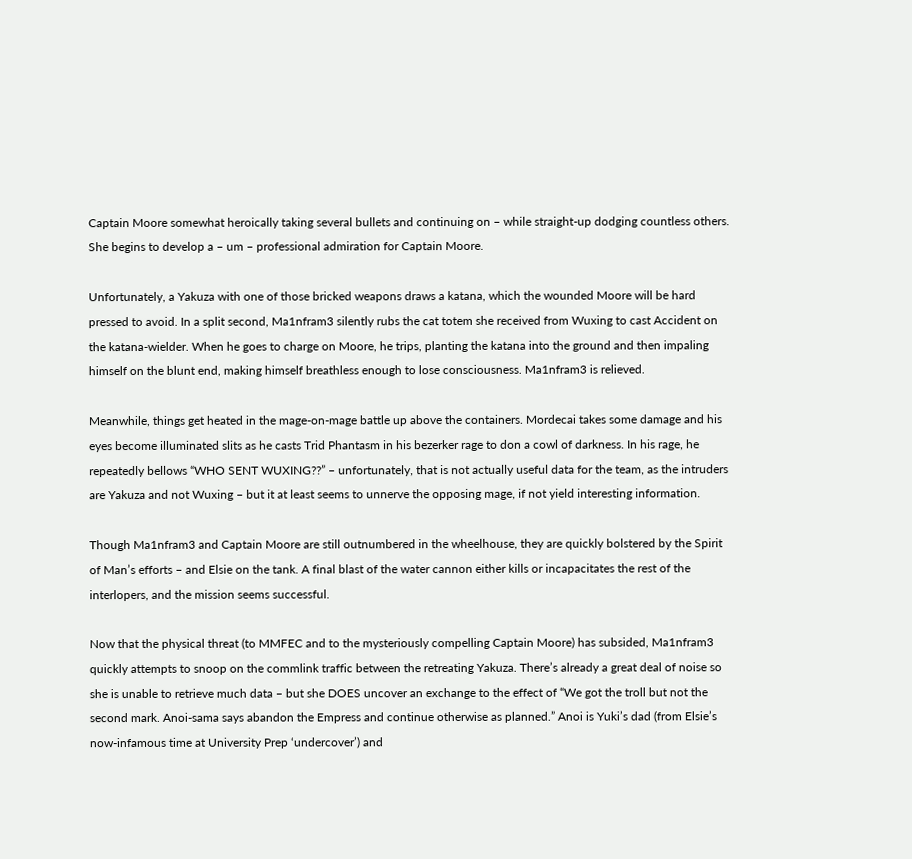Captain Moore somewhat heroically taking several bullets and continuing on – while straight-up dodging countless others. She begins to develop a – um – professional admiration for Captain Moore.

Unfortunately, a Yakuza with one of those bricked weapons draws a katana, which the wounded Moore will be hard pressed to avoid. In a split second, Ma1nfram3 silently rubs the cat totem she received from Wuxing to cast Accident on the katana-wielder. When he goes to charge on Moore, he trips, planting the katana into the ground and then impaling himself on the blunt end, making himself breathless enough to lose consciousness. Ma1nfram3 is relieved.

Meanwhile, things get heated in the mage-on-mage battle up above the containers. Mordecai takes some damage and his eyes become illuminated slits as he casts Trid Phantasm in his bezerker rage to don a cowl of darkness. In his rage, he repeatedly bellows “WHO SENT WUXING??” – unfortunately, that is not actually useful data for the team, as the intruders are Yakuza and not Wuxing – but it at least seems to unnerve the opposing mage, if not yield interesting information.

Though Ma1nfram3 and Captain Moore are still outnumbered in the wheelhouse, they are quickly bolstered by the Spirit of Man’s efforts – and Elsie on the tank. A final blast of the water cannon either kills or incapacitates the rest of the interlopers, and the mission seems successful.

Now that the physical threat (to MMFEC and to the mysteriously compelling Captain Moore) has subsided, Ma1nfram3 quickly attempts to snoop on the commlink traffic between the retreating Yakuza. There’s already a great deal of noise so she is unable to retrieve much data – but she DOES uncover an exchange to the effect of “We got the troll but not the second mark. Anoi-sama says abandon the Empress and continue otherwise as planned.” Anoi is Yuki’s dad (from Elsie’s now-infamous time at University Prep ‘undercover’) and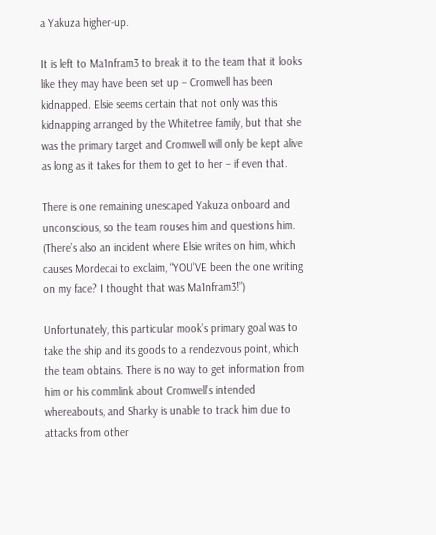a Yakuza higher-up.

It is left to Ma1nfram3 to break it to the team that it looks like they may have been set up – Cromwell has been kidnapped. Elsie seems certain that not only was this kidnapping arranged by the Whitetree family, but that she was the primary target and Cromwell will only be kept alive as long as it takes for them to get to her – if even that.

There is one remaining unescaped Yakuza onboard and unconscious, so the team rouses him and questions him. (There’s also an incident where Elsie writes on him, which causes Mordecai to exclaim, “YOU’VE been the one writing on my face? I thought that was Ma1nfram3!”)

Unfortunately, this particular mook’s primary goal was to take the ship and its goods to a rendezvous point, which the team obtains. There is no way to get information from him or his commlink about Cromwell’s intended whereabouts, and Sharky is unable to track him due to attacks from other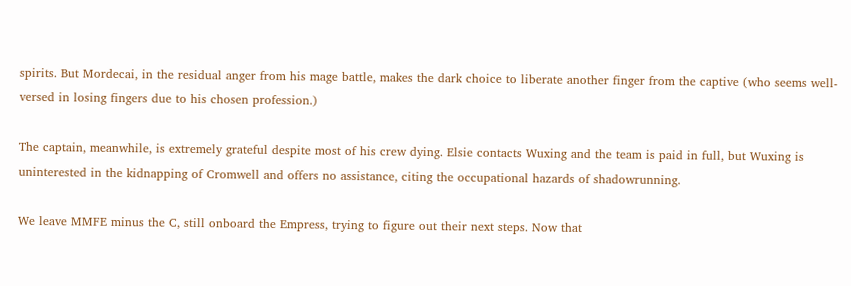spirits. But Mordecai, in the residual anger from his mage battle, makes the dark choice to liberate another finger from the captive (who seems well-versed in losing fingers due to his chosen profession.)

The captain, meanwhile, is extremely grateful despite most of his crew dying. Elsie contacts Wuxing and the team is paid in full, but Wuxing is uninterested in the kidnapping of Cromwell and offers no assistance, citing the occupational hazards of shadowrunning.

We leave MMFE minus the C, still onboard the Empress, trying to figure out their next steps. Now that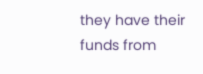they have their funds from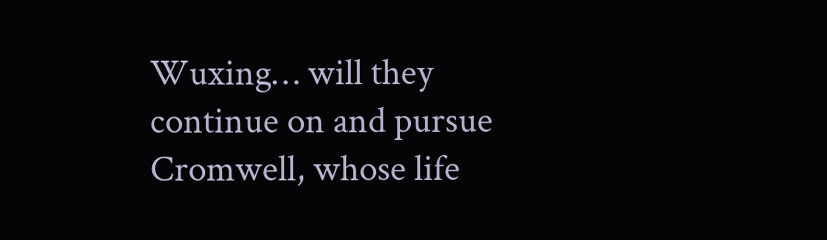Wuxing… will they continue on and pursue Cromwell, whose life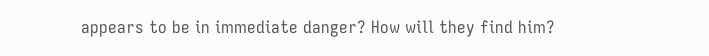appears to be in immediate danger? How will they find him?